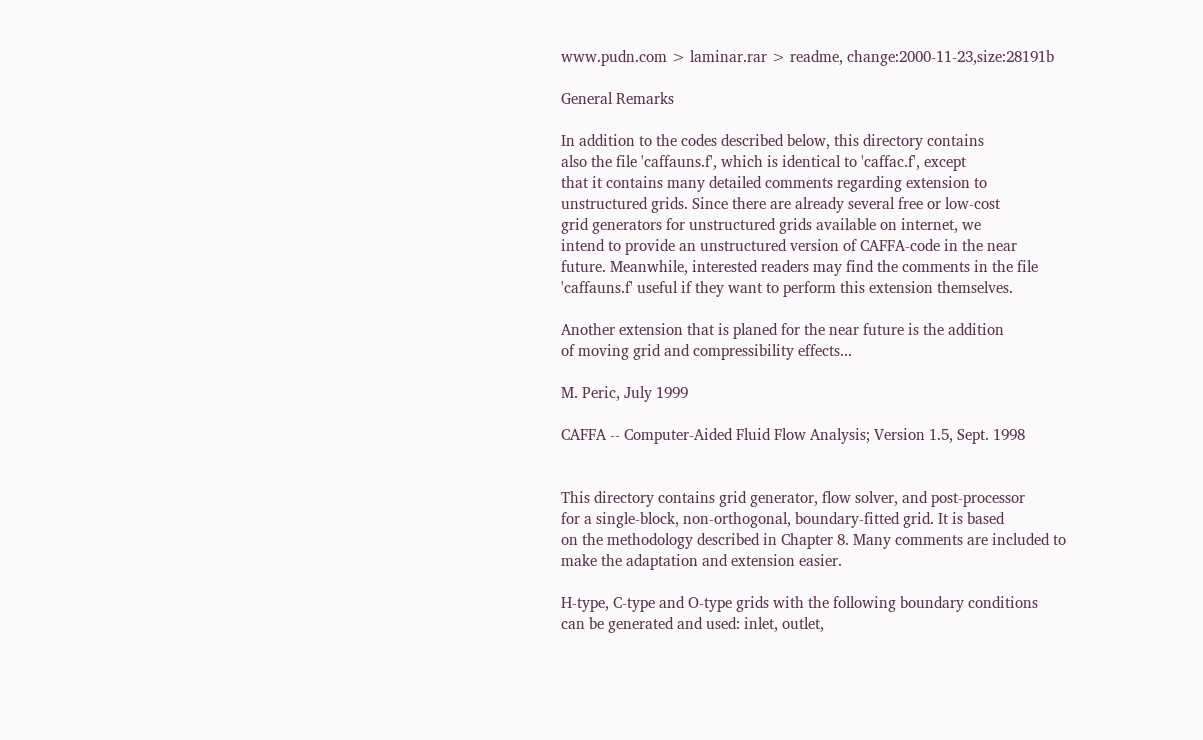www.pudn.com > laminar.rar > readme, change:2000-11-23,size:28191b

General Remarks

In addition to the codes described below, this directory contains
also the file 'caffauns.f', which is identical to 'caffac.f', except
that it contains many detailed comments regarding extension to
unstructured grids. Since there are already several free or low-cost
grid generators for unstructured grids available on internet, we
intend to provide an unstructured version of CAFFA-code in the near
future. Meanwhile, interested readers may find the comments in the file
'caffauns.f' useful if they want to perform this extension themselves.

Another extension that is planed for the near future is the addition
of moving grid and compressibility effects...

M. Peric, July 1999

CAFFA -- Computer-Aided Fluid Flow Analysis; Version 1.5, Sept. 1998


This directory contains grid generator, flow solver, and post-processor
for a single-block, non-orthogonal, boundary-fitted grid. It is based
on the methodology described in Chapter 8. Many comments are included to
make the adaptation and extension easier.

H-type, C-type and O-type grids with the following boundary conditions
can be generated and used: inlet, outlet,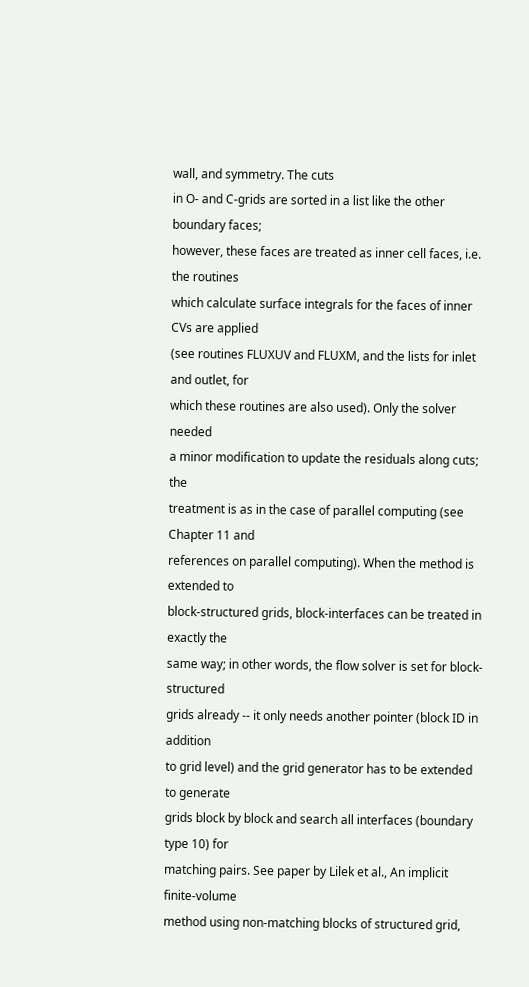wall, and symmetry. The cuts
in O- and C-grids are sorted in a list like the other boundary faces;
however, these faces are treated as inner cell faces, i.e. the routines
which calculate surface integrals for the faces of inner CVs are applied
(see routines FLUXUV and FLUXM, and the lists for inlet and outlet, for
which these routines are also used). Only the solver needed
a minor modification to update the residuals along cuts; the
treatment is as in the case of parallel computing (see Chapter 11 and
references on parallel computing). When the method is extended to
block-structured grids, block-interfaces can be treated in exactly the
same way; in other words, the flow solver is set for block-structured
grids already -- it only needs another pointer (block ID in addition
to grid level) and the grid generator has to be extended to generate
grids block by block and search all interfaces (boundary type 10) for
matching pairs. See paper by Lilek et al., An implicit finite-volume
method using non-matching blocks of structured grid,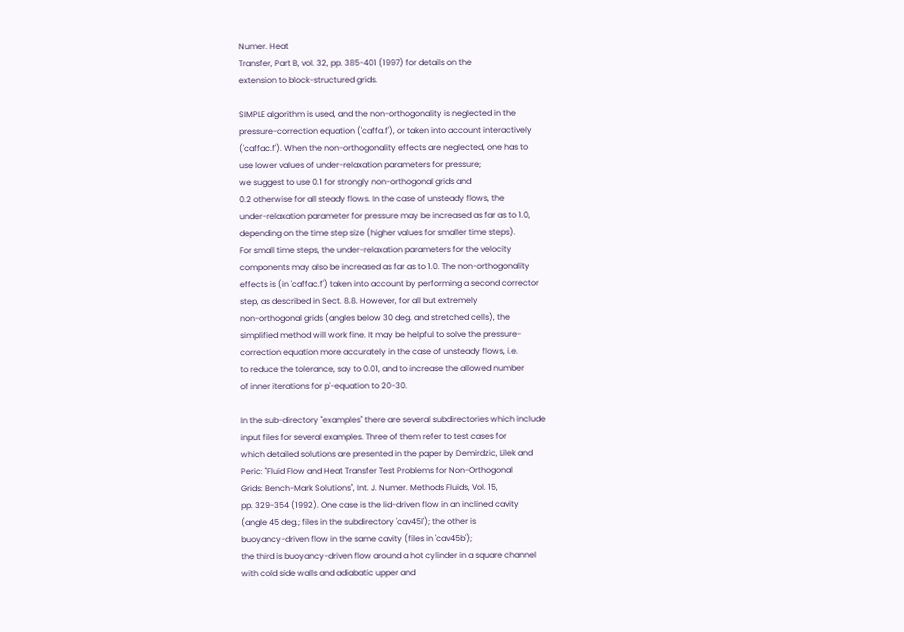Numer. Heat
Transfer, Part B, vol. 32, pp. 385-401 (1997) for details on the
extension to block-structured grids.

SIMPLE algorithm is used, and the non-orthogonality is neglected in the
pressure-correction equation ('caffa.f'), or taken into account interactively
('caffac.f'). When the non-orthogonality effects are neglected, one has to
use lower values of under-relaxation parameters for pressure;
we suggest to use 0.1 for strongly non-orthogonal grids and
0.2 otherwise for all steady flows. In the case of unsteady flows, the
under-relaxation parameter for pressure may be increased as far as to 1.0,
depending on the time step size (higher values for smaller time steps).
For small time steps, the under-relaxation parameters for the velocity
components may also be increased as far as to 1.0. The non-orthogonality
effects is (in 'caffac.f') taken into account by performing a second corrector
step, as described in Sect. 8.8. However, for all but extremely
non-orthogonal grids (angles below 30 deg. and stretched cells), the
simplified method will work fine. It may be helpful to solve the pressure-
correction equation more accurately in the case of unsteady flows, i.e.
to reduce the tolerance, say to 0.01, and to increase the allowed number
of inner iterations for p'-equation to 20-30.

In the sub-directory "examples" there are several subdirectories which include
input files for several examples. Three of them refer to test cases for
which detailed solutions are presented in the paper by Demirdzic, Lilek and
Peric: "Fluid Flow and Heat Transfer Test Problems for Non-Orthogonal
Grids: Bench-Mark Solutions", Int. J. Numer. Methods Fluids, Vol. 15,
pp. 329-354 (1992). One case is the lid-driven flow in an inclined cavity
(angle 45 deg.; files in the subdirectory 'cav45l'); the other is
buoyancy-driven flow in the same cavity (files in 'cav45b');
the third is buoyancy-driven flow around a hot cylinder in a square channel
with cold side walls and adiabatic upper and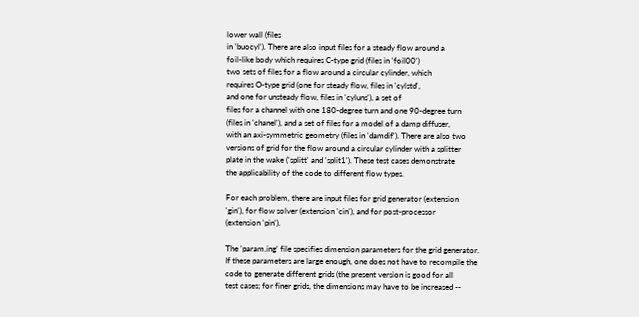lower wall (files
in 'buocyl'). There are also input files for a steady flow around a
foil-like body which requires C-type grid (files in 'foil00')
two sets of files for a flow around a circular cylinder, which
requires O-type grid (one for steady flow, files in 'cylstd',
and one for unsteady flow, files in 'cyluns'), a set of
files for a channel with one 180-degree turn and one 90-degree turn
(files in 'chanel'), and a set of files for a model of a damp diffuser,
with an axi-symmetric geometry (files in 'damdif'). There are also two
versions of grid for the flow around a circular cylinder with a splitter
plate in the wake ('splitt' and 'split1'). These test cases demonstrate
the applicability of the code to different flow types.

For each problem, there are input files for grid generator (extension
'gin'), for flow solver (extension 'cin'), and for post-processor
(extension 'pin').

The 'param.ing' file specifies dimension parameters for the grid generator.
If these parameters are large enough, one does not have to recompile the
code to generate different grids (the present version is good for all
test cases; for finer grids, the dimensions may have to be increased --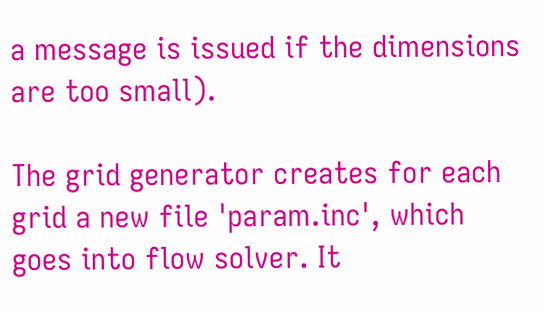a message is issued if the dimensions are too small).

The grid generator creates for each grid a new file 'param.inc', which
goes into flow solver. It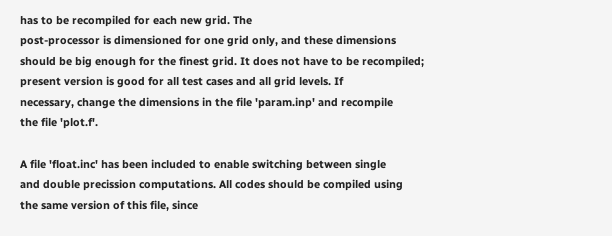has to be recompiled for each new grid. The
post-processor is dimensioned for one grid only, and these dimensions
should be big enough for the finest grid. It does not have to be recompiled;
present version is good for all test cases and all grid levels. If
necessary, change the dimensions in the file 'param.inp' and recompile
the file 'plot.f'.

A file 'float.inc' has been included to enable switching between single
and double precission computations. All codes should be compiled using
the same version of this file, since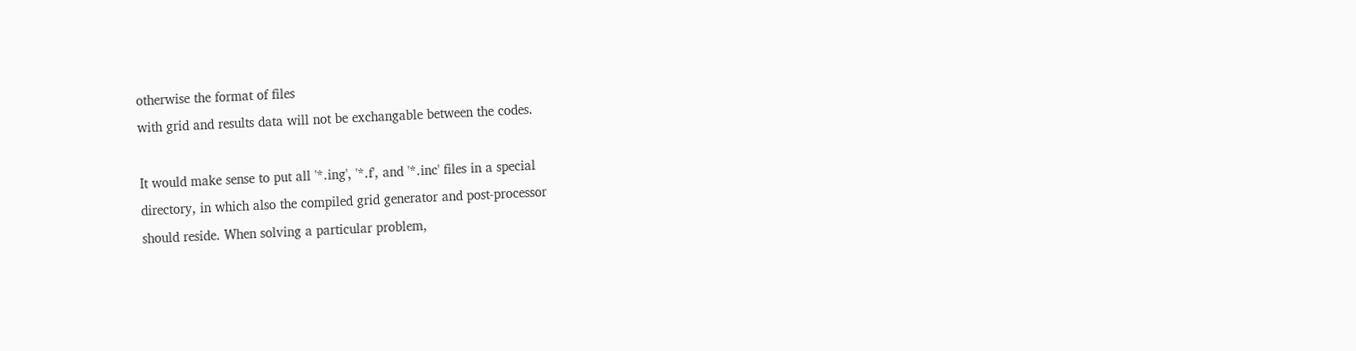otherwise the format of files
with grid and results data will not be exchangable between the codes.

It would make sense to put all '*.ing', '*.f', and '*.inc' files in a special
directory, in which also the compiled grid generator and post-processor
should reside. When solving a particular problem,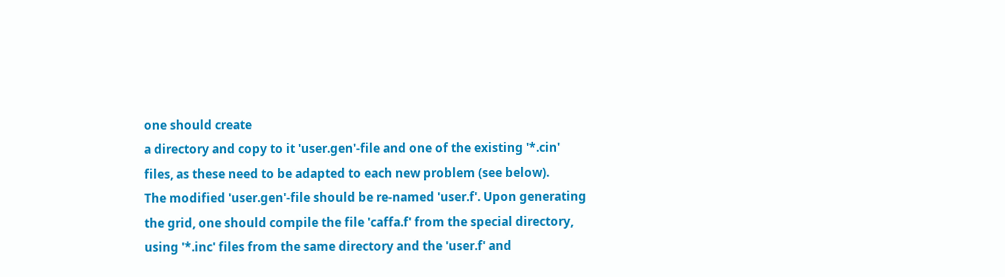one should create
a directory and copy to it 'user.gen'-file and one of the existing '*.cin'
files, as these need to be adapted to each new problem (see below).
The modified 'user.gen'-file should be re-named 'user.f'. Upon generating
the grid, one should compile the file 'caffa.f' from the special directory,
using '*.inc' files from the same directory and the 'user.f' and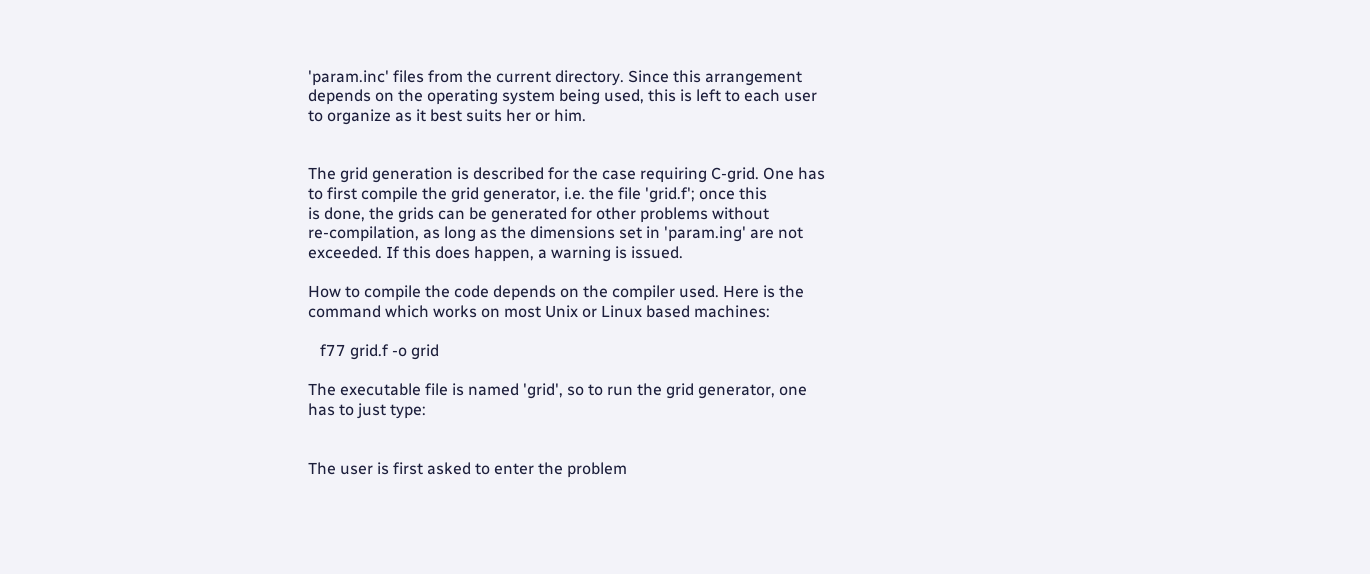'param.inc' files from the current directory. Since this arrangement
depends on the operating system being used, this is left to each user
to organize as it best suits her or him.


The grid generation is described for the case requiring C-grid. One has
to first compile the grid generator, i.e. the file 'grid.f'; once this
is done, the grids can be generated for other problems without
re-compilation, as long as the dimensions set in 'param.ing' are not
exceeded. If this does happen, a warning is issued.

How to compile the code depends on the compiler used. Here is the
command which works on most Unix or Linux based machines:

   f77 grid.f -o grid

The executable file is named 'grid', so to run the grid generator, one
has to just type:


The user is first asked to enter the problem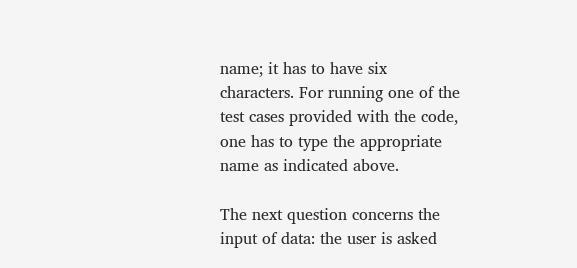name; it has to have six
characters. For running one of the test cases provided with the code,
one has to type the appropriate name as indicated above.

The next question concerns the input of data: the user is asked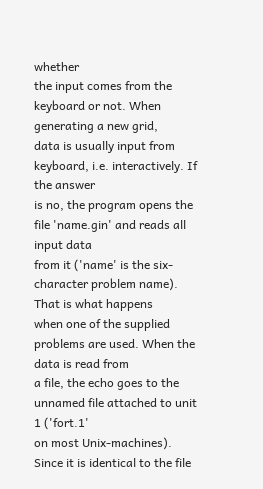whether
the input comes from the keyboard or not. When generating a new grid,
data is usually input from keyboard, i.e. interactively. If the answer
is no, the program opens the file 'name.gin' and reads all input data
from it ('name' is the six-character problem name). That is what happens
when one of the supplied problems are used. When the data is read from
a file, the echo goes to the unnamed file attached to unit 1 ('fort.1'
on most Unix-machines). Since it is identical to the file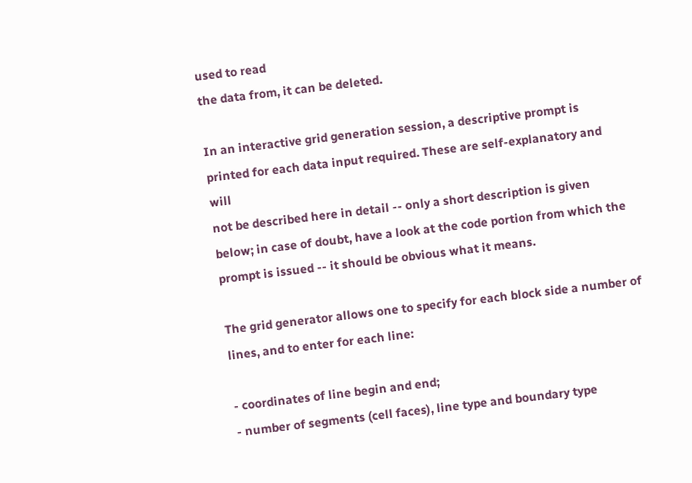used to read
the data from, it can be deleted.

In an interactive grid generation session, a descriptive prompt is
printed for each data input required. These are self-explanatory and will
not be described here in detail -- only a short description is given
below; in case of doubt, have a look at the code portion from which the
prompt is issued -- it should be obvious what it means.

The grid generator allows one to specify for each block side a number of
lines, and to enter for each line:

- coordinates of line begin and end;
- number of segments (cell faces), line type and boundary type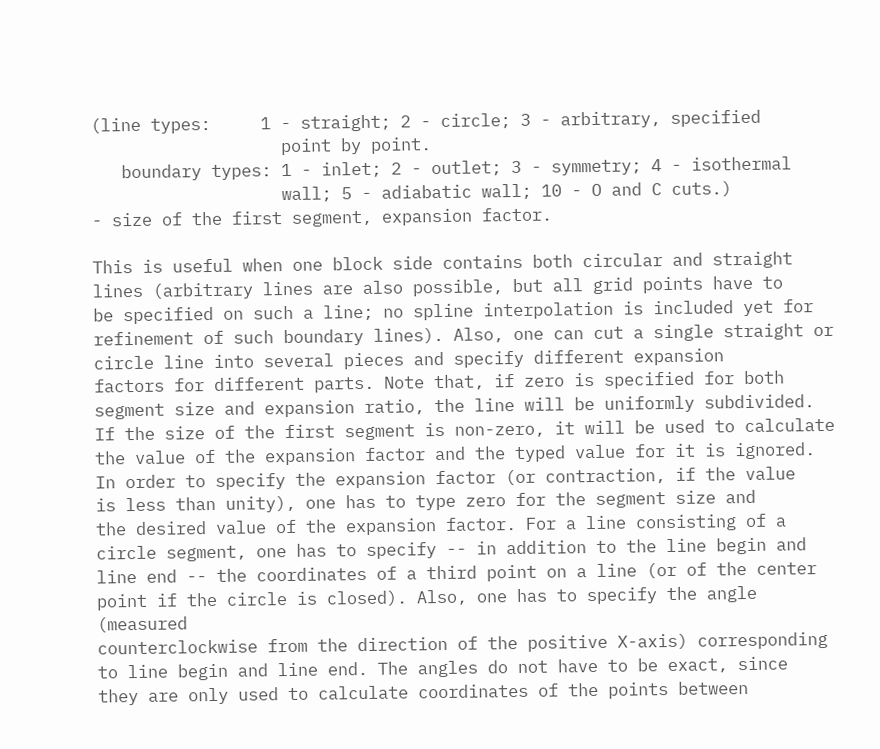(line types:     1 - straight; 2 - circle; 3 - arbitrary, specified
                   point by point.
   boundary types: 1 - inlet; 2 - outlet; 3 - symmetry; 4 - isothermal
                   wall; 5 - adiabatic wall; 10 - O and C cuts.)
- size of the first segment, expansion factor.

This is useful when one block side contains both circular and straight
lines (arbitrary lines are also possible, but all grid points have to
be specified on such a line; no spline interpolation is included yet for
refinement of such boundary lines). Also, one can cut a single straight or
circle line into several pieces and specify different expansion
factors for different parts. Note that, if zero is specified for both
segment size and expansion ratio, the line will be uniformly subdivided.
If the size of the first segment is non-zero, it will be used to calculate
the value of the expansion factor and the typed value for it is ignored.
In order to specify the expansion factor (or contraction, if the value
is less than unity), one has to type zero for the segment size and
the desired value of the expansion factor. For a line consisting of a
circle segment, one has to specify -- in addition to the line begin and
line end -- the coordinates of a third point on a line (or of the center
point if the circle is closed). Also, one has to specify the angle (measured
counterclockwise from the direction of the positive X-axis) corresponding
to line begin and line end. The angles do not have to be exact, since
they are only used to calculate coordinates of the points between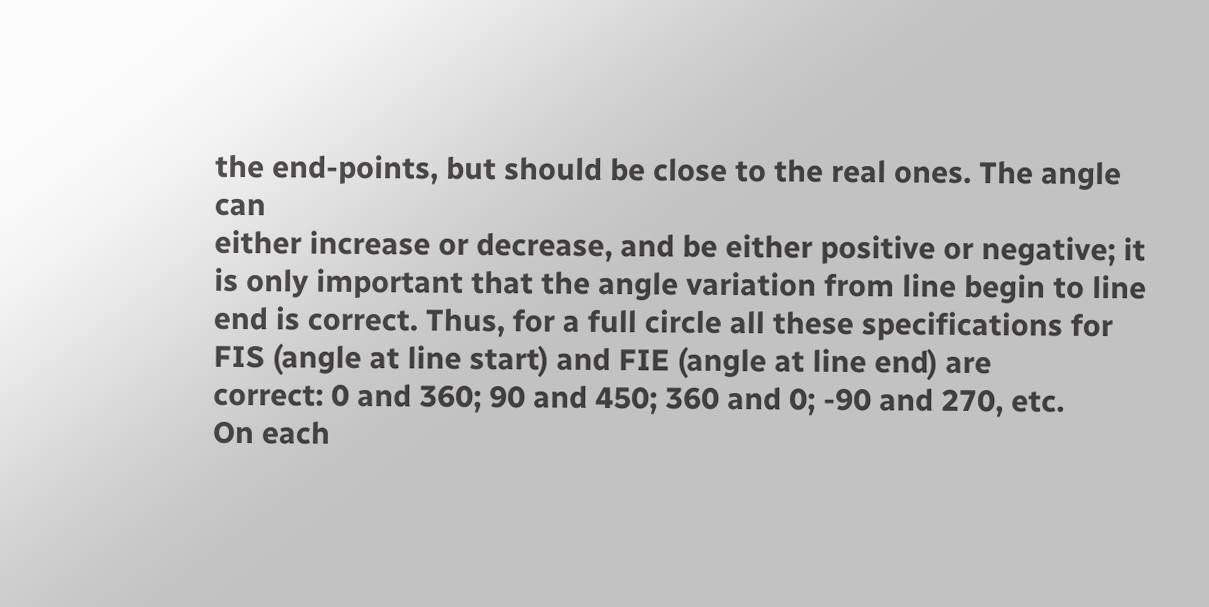the end-points, but should be close to the real ones. The angle can
either increase or decrease, and be either positive or negative; it
is only important that the angle variation from line begin to line
end is correct. Thus, for a full circle all these specifications for
FIS (angle at line start) and FIE (angle at line end) are
correct: 0 and 360; 90 and 450; 360 and 0; -90 and 270, etc.
On each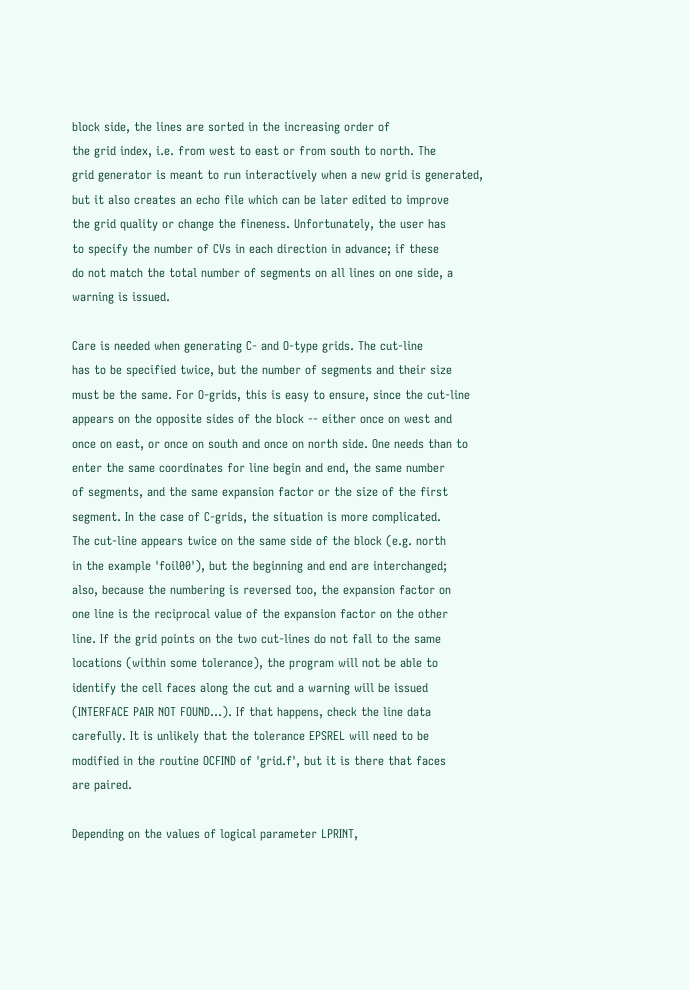block side, the lines are sorted in the increasing order of
the grid index, i.e. from west to east or from south to north. The
grid generator is meant to run interactively when a new grid is generated,
but it also creates an echo file which can be later edited to improve
the grid quality or change the fineness. Unfortunately, the user has
to specify the number of CVs in each direction in advance; if these
do not match the total number of segments on all lines on one side, a
warning is issued.

Care is needed when generating C- and O-type grids. The cut-line
has to be specified twice, but the number of segments and their size
must be the same. For O-grids, this is easy to ensure, since the cut-line
appears on the opposite sides of the block -- either once on west and
once on east, or once on south and once on north side. One needs than to
enter the same coordinates for line begin and end, the same number
of segments, and the same expansion factor or the size of the first
segment. In the case of C-grids, the situation is more complicated.
The cut-line appears twice on the same side of the block (e.g. north
in the example 'foil00'), but the beginning and end are interchanged;
also, because the numbering is reversed too, the expansion factor on
one line is the reciprocal value of the expansion factor on the other
line. If the grid points on the two cut-lines do not fall to the same
locations (within some tolerance), the program will not be able to
identify the cell faces along the cut and a warning will be issued
(INTERFACE PAIR NOT FOUND...). If that happens, check the line data
carefully. It is unlikely that the tolerance EPSREL will need to be
modified in the routine OCFIND of 'grid.f', but it is there that faces
are paired.

Depending on the values of logical parameter LPRINT,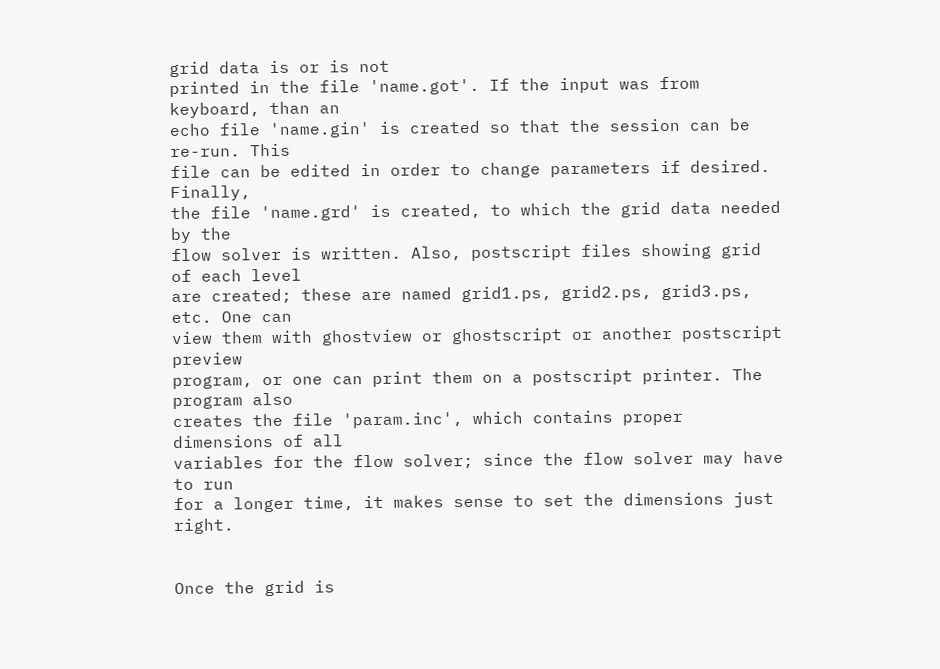grid data is or is not
printed in the file 'name.got'. If the input was from keyboard, than an
echo file 'name.gin' is created so that the session can be re-run. This
file can be edited in order to change parameters if desired. Finally,
the file 'name.grd' is created, to which the grid data needed by the
flow solver is written. Also, postscript files showing grid of each level
are created; these are named grid1.ps, grid2.ps, grid3.ps, etc. One can
view them with ghostview or ghostscript or another postscript preview
program, or one can print them on a postscript printer. The program also
creates the file 'param.inc', which contains proper dimensions of all
variables for the flow solver; since the flow solver may have to run
for a longer time, it makes sense to set the dimensions just right.


Once the grid is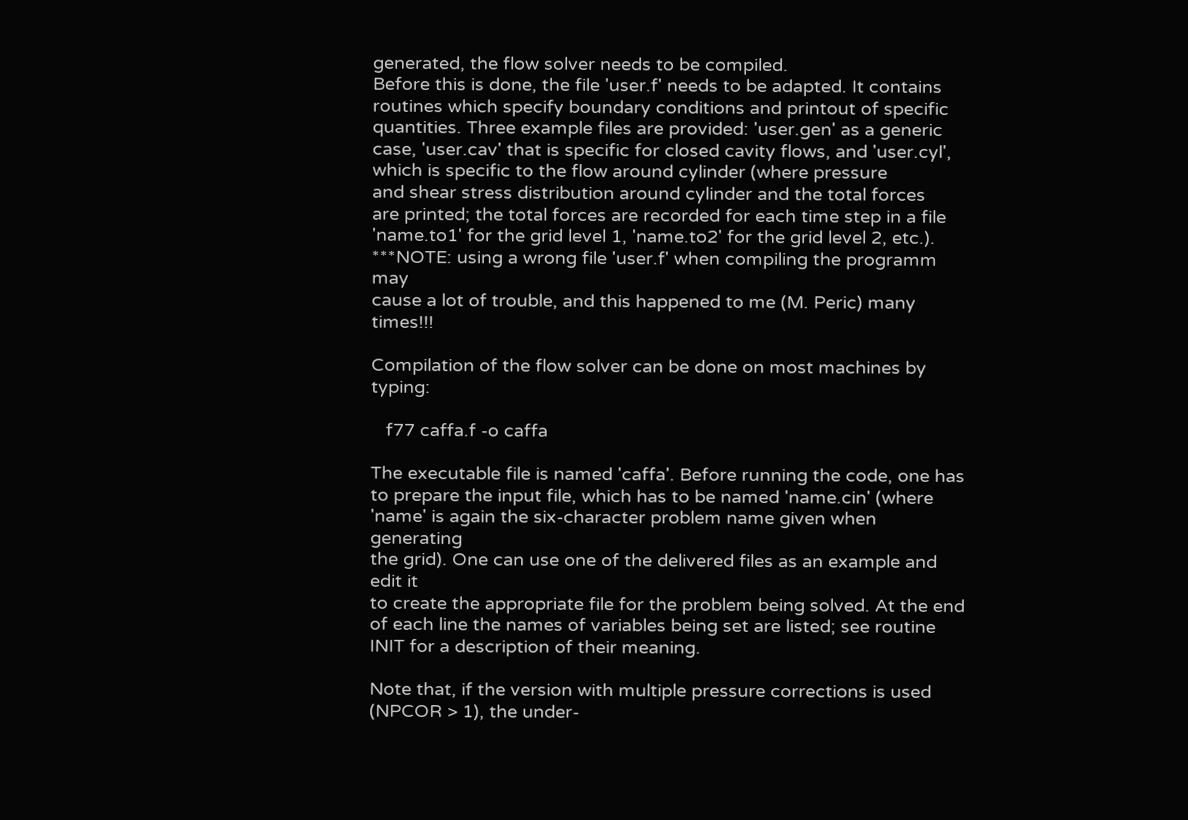generated, the flow solver needs to be compiled.
Before this is done, the file 'user.f' needs to be adapted. It contains
routines which specify boundary conditions and printout of specific
quantities. Three example files are provided: 'user.gen' as a generic
case, 'user.cav' that is specific for closed cavity flows, and 'user.cyl',
which is specific to the flow around cylinder (where pressure
and shear stress distribution around cylinder and the total forces
are printed; the total forces are recorded for each time step in a file
'name.to1' for the grid level 1, 'name.to2' for the grid level 2, etc.).
***NOTE: using a wrong file 'user.f' when compiling the programm may
cause a lot of trouble, and this happened to me (M. Peric) many times!!!

Compilation of the flow solver can be done on most machines by typing:

   f77 caffa.f -o caffa

The executable file is named 'caffa'. Before running the code, one has
to prepare the input file, which has to be named 'name.cin' (where
'name' is again the six-character problem name given when generating
the grid). One can use one of the delivered files as an example and edit it
to create the appropriate file for the problem being solved. At the end
of each line the names of variables being set are listed; see routine
INIT for a description of their meaning.

Note that, if the version with multiple pressure corrections is used
(NPCOR > 1), the under-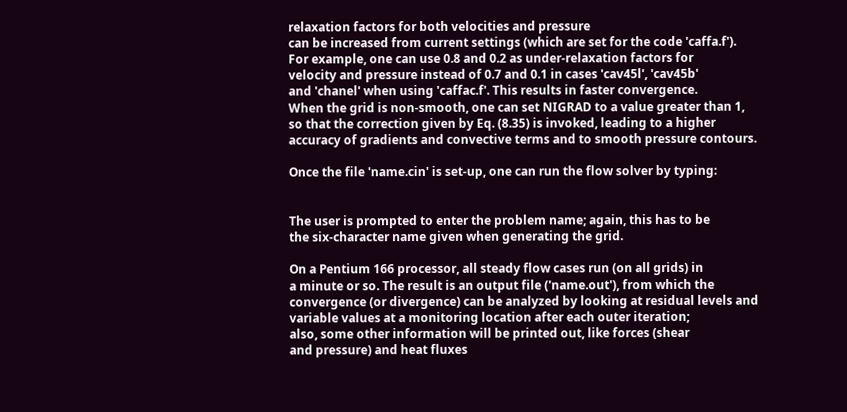relaxation factors for both velocities and pressure
can be increased from current settings (which are set for the code 'caffa.f').
For example, one can use 0.8 and 0.2 as under-relaxation factors for
velocity and pressure instead of 0.7 and 0.1 in cases 'cav45l', 'cav45b'
and 'chanel' when using 'caffac.f'. This results in faster convergence.
When the grid is non-smooth, one can set NIGRAD to a value greater than 1,
so that the correction given by Eq. (8.35) is invoked, leading to a higher
accuracy of gradients and convective terms and to smooth pressure contours.

Once the file 'name.cin' is set-up, one can run the flow solver by typing:


The user is prompted to enter the problem name; again, this has to be
the six-character name given when generating the grid.

On a Pentium 166 processor, all steady flow cases run (on all grids) in
a minute or so. The result is an output file ('name.out'), from which the
convergence (or divergence) can be analyzed by looking at residual levels and
variable values at a monitoring location after each outer iteration;
also, some other information will be printed out, like forces (shear
and pressure) and heat fluxes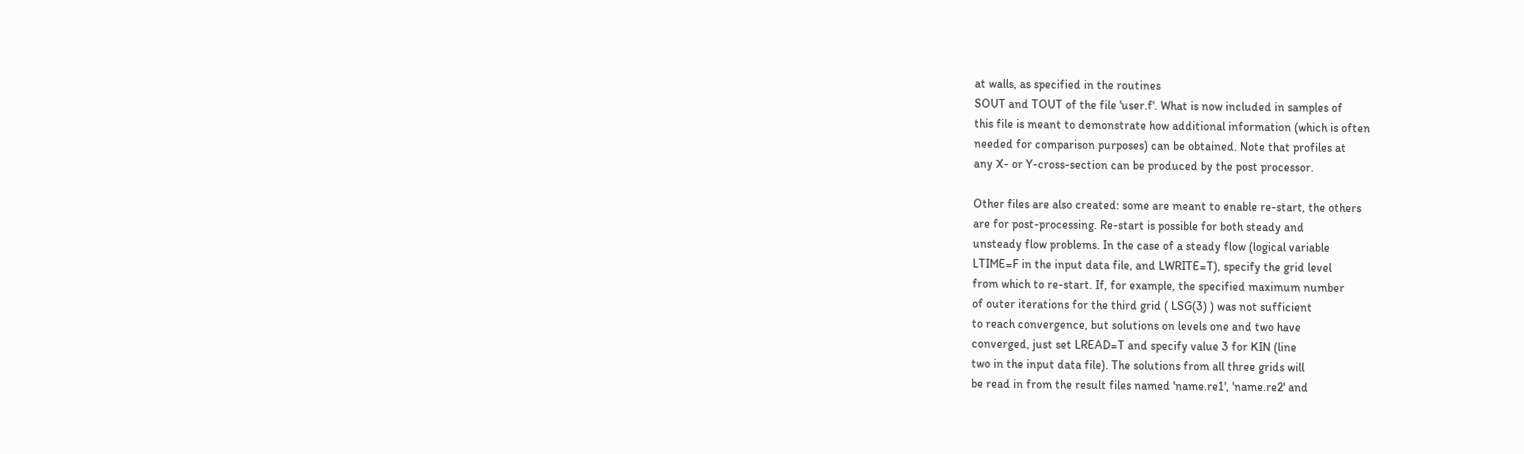at walls, as specified in the routines
SOUT and TOUT of the file 'user.f'. What is now included in samples of
this file is meant to demonstrate how additional information (which is often
needed for comparison purposes) can be obtained. Note that profiles at
any X- or Y-cross-section can be produced by the post processor.

Other files are also created: some are meant to enable re-start, the others
are for post-processing. Re-start is possible for both steady and
unsteady flow problems. In the case of a steady flow (logical variable
LTIME=F in the input data file, and LWRITE=T), specify the grid level
from which to re-start. If, for example, the specified maximum number
of outer iterations for the third grid ( LSG(3) ) was not sufficient
to reach convergence, but solutions on levels one and two have
converged, just set LREAD=T and specify value 3 for KIN (line
two in the input data file). The solutions from all three grids will
be read in from the result files named 'name.re1', 'name.re2' and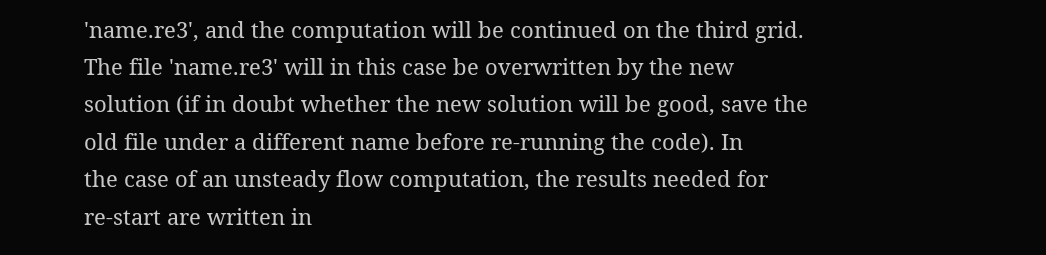'name.re3', and the computation will be continued on the third grid.
The file 'name.re3' will in this case be overwritten by the new
solution (if in doubt whether the new solution will be good, save the
old file under a different name before re-running the code). In
the case of an unsteady flow computation, the results needed for
re-start are written in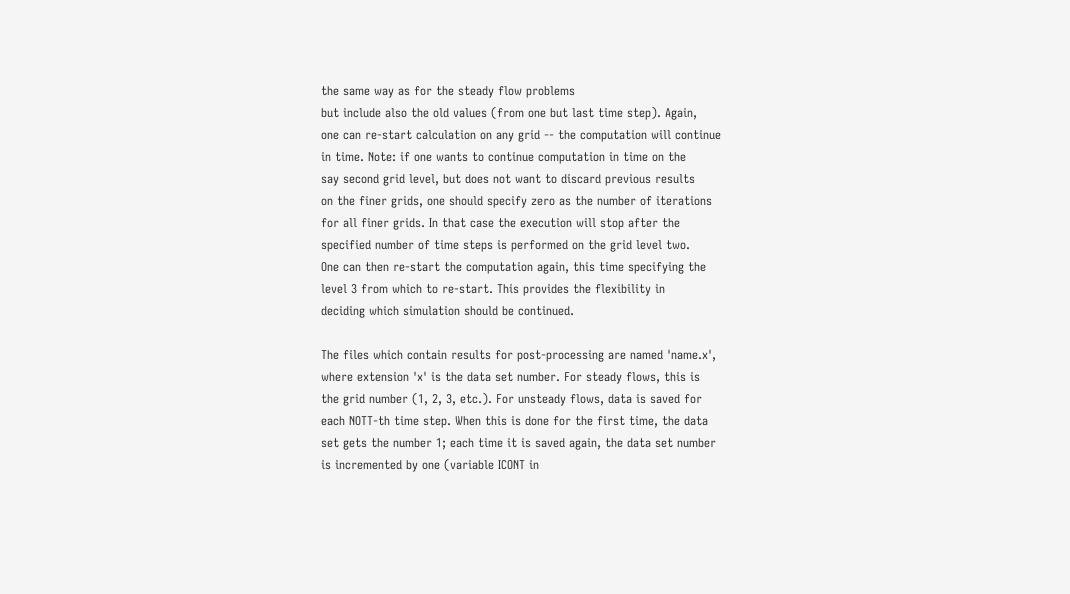the same way as for the steady flow problems
but include also the old values (from one but last time step). Again,
one can re-start calculation on any grid -- the computation will continue
in time. Note: if one wants to continue computation in time on the
say second grid level, but does not want to discard previous results
on the finer grids, one should specify zero as the number of iterations
for all finer grids. In that case the execution will stop after the
specified number of time steps is performed on the grid level two.
One can then re-start the computation again, this time specifying the
level 3 from which to re-start. This provides the flexibility in
deciding which simulation should be continued.

The files which contain results for post-processing are named 'name.x',
where extension 'x' is the data set number. For steady flows, this is
the grid number (1, 2, 3, etc.). For unsteady flows, data is saved for
each NOTT-th time step. When this is done for the first time, the data
set gets the number 1; each time it is saved again, the data set number
is incremented by one (variable ICONT in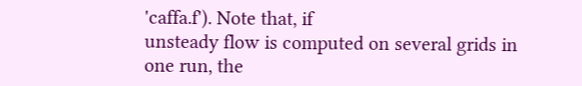'caffa.f'). Note that, if
unsteady flow is computed on several grids in one run, the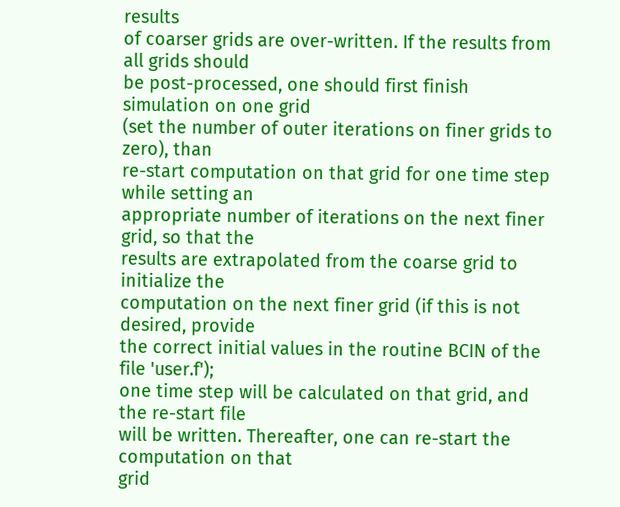results
of coarser grids are over-written. If the results from all grids should
be post-processed, one should first finish simulation on one grid
(set the number of outer iterations on finer grids to zero), than
re-start computation on that grid for one time step while setting an
appropriate number of iterations on the next finer grid, so that the
results are extrapolated from the coarse grid to initialize the
computation on the next finer grid (if this is not desired, provide
the correct initial values in the routine BCIN of the file 'user.f');
one time step will be calculated on that grid, and the re-start file
will be written. Thereafter, one can re-start the computation on that
grid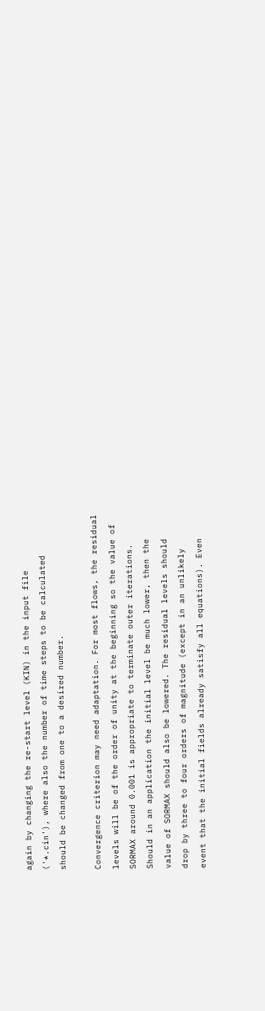again by changing the re-start level (KIN) in the input file
('*.cin'), where also the number of time steps to be calculated
should be changed from one to a desired number.

Convergence criterion may need adaptation. For most flows, the residual
levels will be of the order of unity at the beginning so the value of
SORMAX around 0.001 is appropriate to terminate outer iterations.
Should in an application the initial level be much lower, then the
value of SORMAX should also be lowered. The residual levels should
drop by three to four orders of magnitude (except in an unlikely
event that the initial fields already satisfy all equations). Even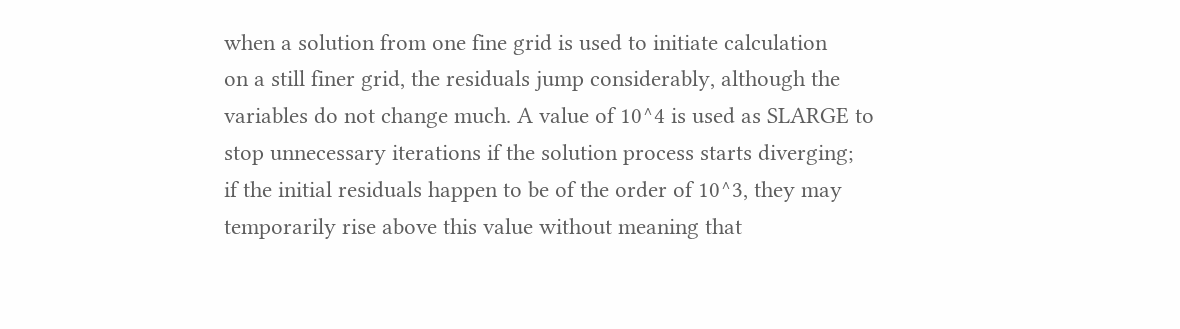when a solution from one fine grid is used to initiate calculation
on a still finer grid, the residuals jump considerably, although the
variables do not change much. A value of 10^4 is used as SLARGE to
stop unnecessary iterations if the solution process starts diverging;
if the initial residuals happen to be of the order of 10^3, they may
temporarily rise above this value without meaning that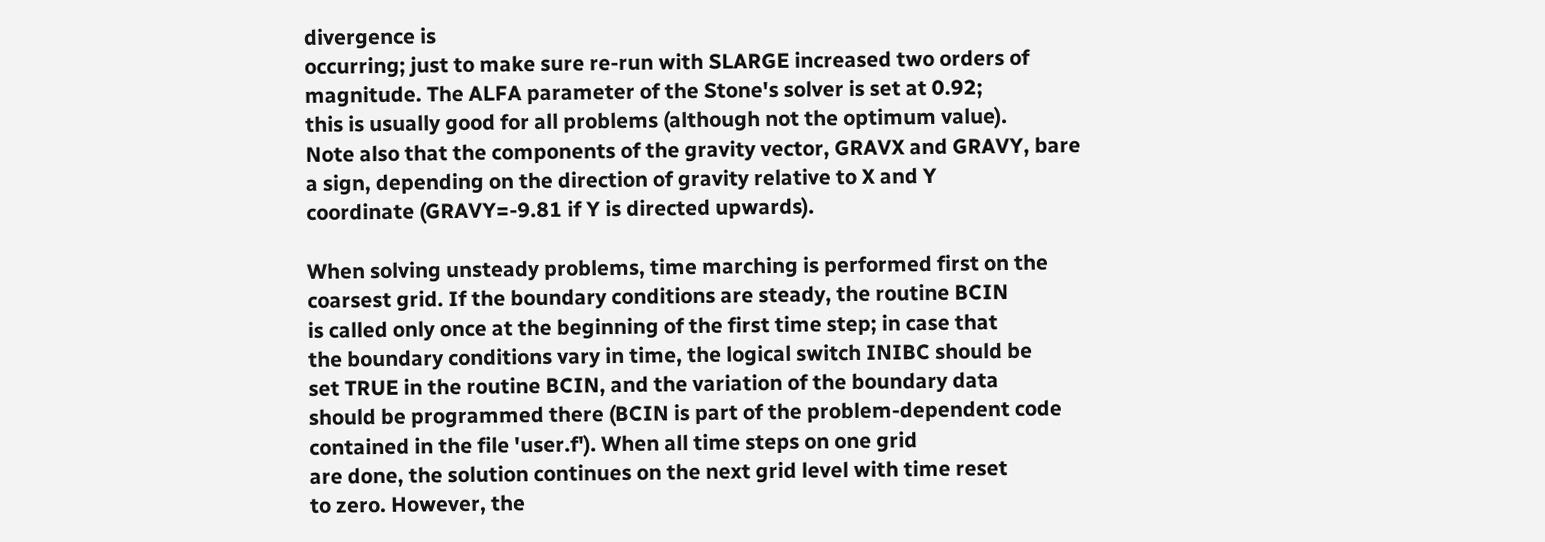divergence is
occurring; just to make sure re-run with SLARGE increased two orders of
magnitude. The ALFA parameter of the Stone's solver is set at 0.92;
this is usually good for all problems (although not the optimum value).
Note also that the components of the gravity vector, GRAVX and GRAVY, bare
a sign, depending on the direction of gravity relative to X and Y
coordinate (GRAVY=-9.81 if Y is directed upwards).

When solving unsteady problems, time marching is performed first on the
coarsest grid. If the boundary conditions are steady, the routine BCIN
is called only once at the beginning of the first time step; in case that
the boundary conditions vary in time, the logical switch INIBC should be
set TRUE in the routine BCIN, and the variation of the boundary data
should be programmed there (BCIN is part of the problem-dependent code
contained in the file 'user.f'). When all time steps on one grid
are done, the solution continues on the next grid level with time reset
to zero. However, the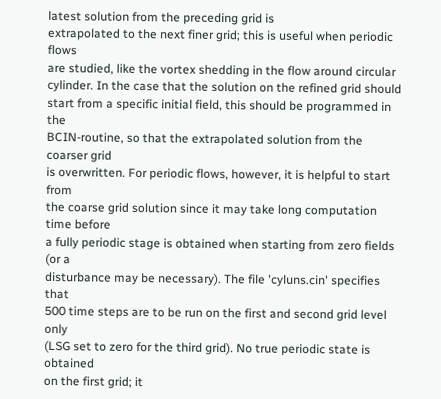latest solution from the preceding grid is
extrapolated to the next finer grid; this is useful when periodic flows
are studied, like the vortex shedding in the flow around circular
cylinder. In the case that the solution on the refined grid should
start from a specific initial field, this should be programmed in the
BCIN-routine, so that the extrapolated solution from the coarser grid
is overwritten. For periodic flows, however, it is helpful to start from
the coarse grid solution since it may take long computation time before
a fully periodic stage is obtained when starting from zero fields (or a
disturbance may be necessary). The file 'cyluns.cin' specifies that
500 time steps are to be run on the first and second grid level only
(LSG set to zero for the third grid). No true periodic state is obtained
on the first grid; it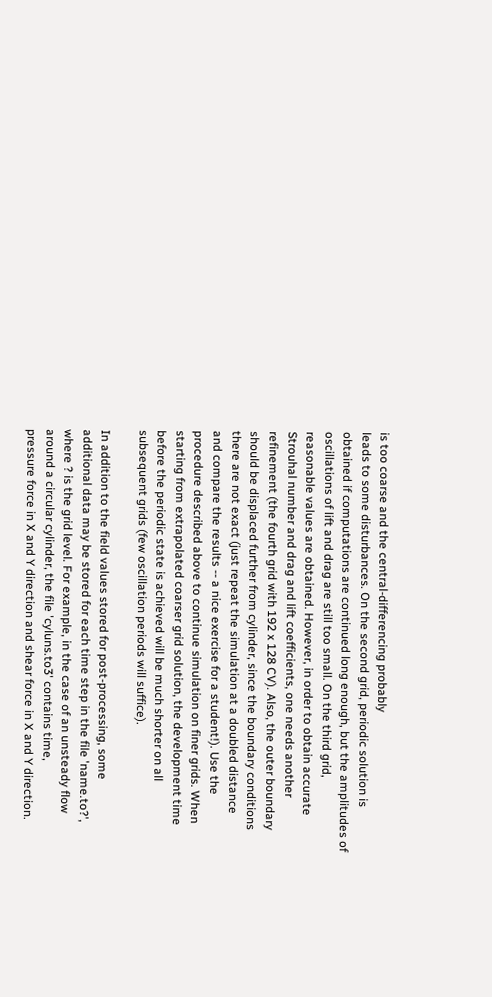is too coarse and the central-differencing probably
leads to some disturbances. On the second grid, periodic solution is
obtained if computations are continued long enough, but the amplitudes of
oscillations of lift and drag are still too small. On the third grid,
reasonable values are obtained. However, in order to obtain accurate
Strouhal number and drag and lift coefficients, one needs another
refinement (the fourth grid with 192 x 128 CV). Also, the outer boundary
should be displaced further from cylinder, since the boundary conditions
there are not exact (just repeat the simulation at a doubled distance
and compare the results -- a nice exercise for a student!). Use the
procedure described above to continue simulation on finer grids. When
starting from extrapolated coarser grid solution, the development time
before the periodic state is achieved will be much shorter on all
subsequent grids (few oscillation periods will suffice).

In addition to the field values stored for post-processing, some
additional data may be stored for each time step in the file 'name.to?',
where ? is the grid level. For example, in the case of an unsteady flow
around a circular cylinder, the file 'cyluns.to3' contains time,
pressure force in X and Y direction and shear force in X and Y direction.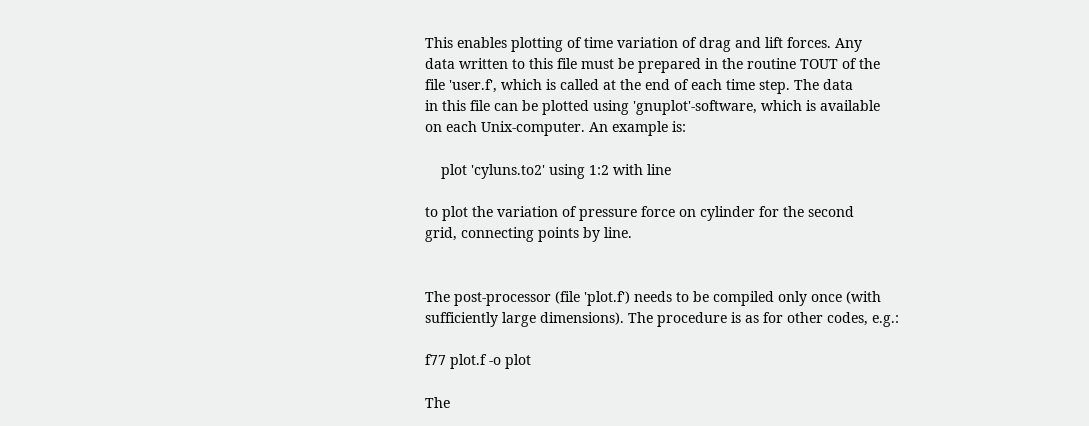This enables plotting of time variation of drag and lift forces. Any
data written to this file must be prepared in the routine TOUT of the
file 'user.f', which is called at the end of each time step. The data
in this file can be plotted using 'gnuplot'-software, which is available
on each Unix-computer. An example is:

    plot 'cyluns.to2' using 1:2 with line

to plot the variation of pressure force on cylinder for the second
grid, connecting points by line.


The post-processor (file 'plot.f') needs to be compiled only once (with
sufficiently large dimensions). The procedure is as for other codes, e.g.:

f77 plot.f -o plot

The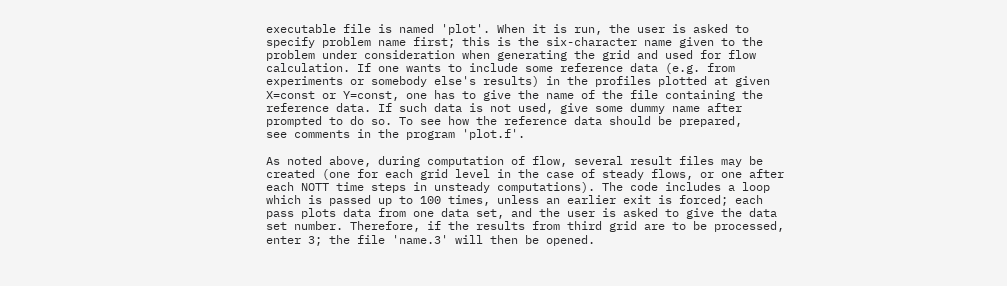executable file is named 'plot'. When it is run, the user is asked to
specify problem name first; this is the six-character name given to the
problem under consideration when generating the grid and used for flow
calculation. If one wants to include some reference data (e.g. from
experiments or somebody else's results) in the profiles plotted at given
X=const or Y=const, one has to give the name of the file containing the
reference data. If such data is not used, give some dummy name after
prompted to do so. To see how the reference data should be prepared,
see comments in the program 'plot.f'.

As noted above, during computation of flow, several result files may be
created (one for each grid level in the case of steady flows, or one after
each NOTT time steps in unsteady computations). The code includes a loop
which is passed up to 100 times, unless an earlier exit is forced; each
pass plots data from one data set, and the user is asked to give the data
set number. Therefore, if the results from third grid are to be processed,
enter 3; the file 'name.3' will then be opened.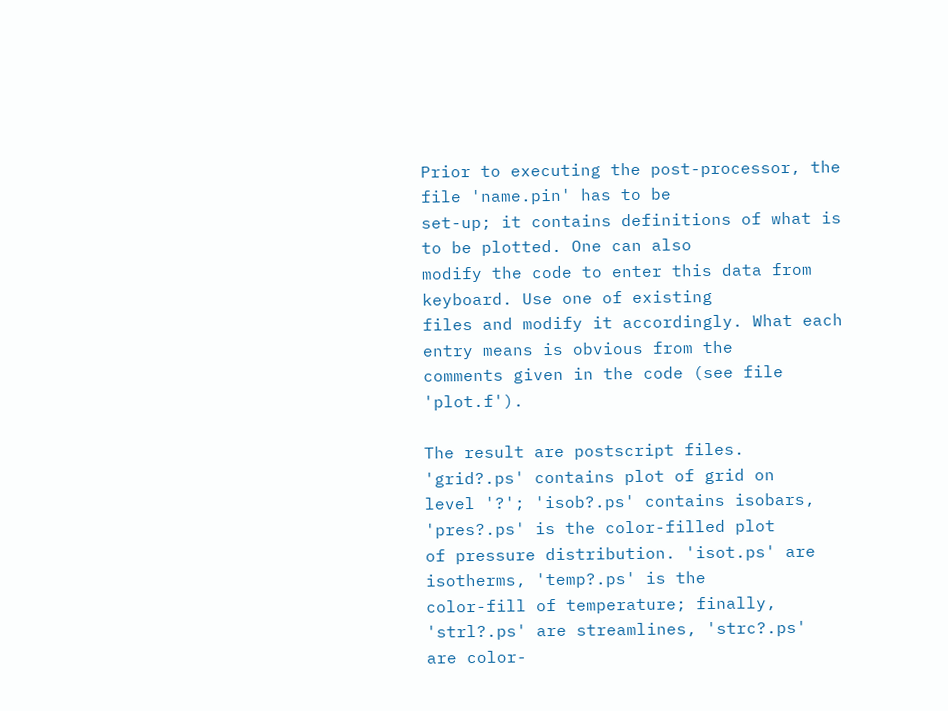Prior to executing the post-processor, the file 'name.pin' has to be
set-up; it contains definitions of what is to be plotted. One can also
modify the code to enter this data from keyboard. Use one of existing
files and modify it accordingly. What each entry means is obvious from the
comments given in the code (see file 'plot.f').

The result are postscript files. 'grid?.ps' contains plot of grid on
level '?'; 'isob?.ps' contains isobars, 'pres?.ps' is the color-filled plot
of pressure distribution. 'isot.ps' are isotherms, 'temp?.ps' is the
color-fill of temperature; finally, 'strl?.ps' are streamlines, 'strc?.ps'
are color-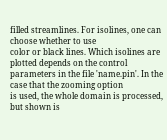filled streamlines. For isolines, one can choose whether to use
color or black lines. Which isolines are plotted depends on the control
parameters in the file 'name.pin'. In the case that the zooming option
is used, the whole domain is processed, but shown is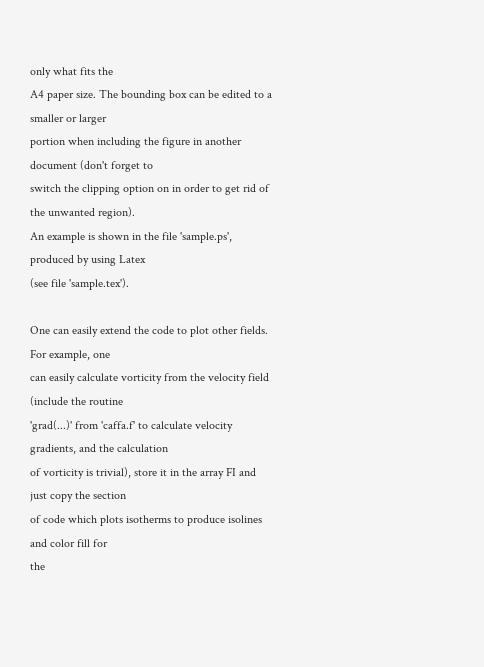only what fits the
A4 paper size. The bounding box can be edited to a smaller or larger
portion when including the figure in another document (don't forget to
switch the clipping option on in order to get rid of the unwanted region).
An example is shown in the file 'sample.ps', produced by using Latex
(see file 'sample.tex').

One can easily extend the code to plot other fields. For example, one
can easily calculate vorticity from the velocity field (include the routine
'grad(...)' from 'caffa.f' to calculate velocity gradients, and the calculation
of vorticity is trivial), store it in the array FI and just copy the section
of code which plots isotherms to produce isolines and color fill for
the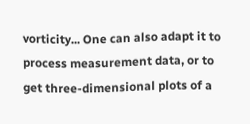vorticity... One can also adapt it to process measurement data, or to
get three-dimensional plots of a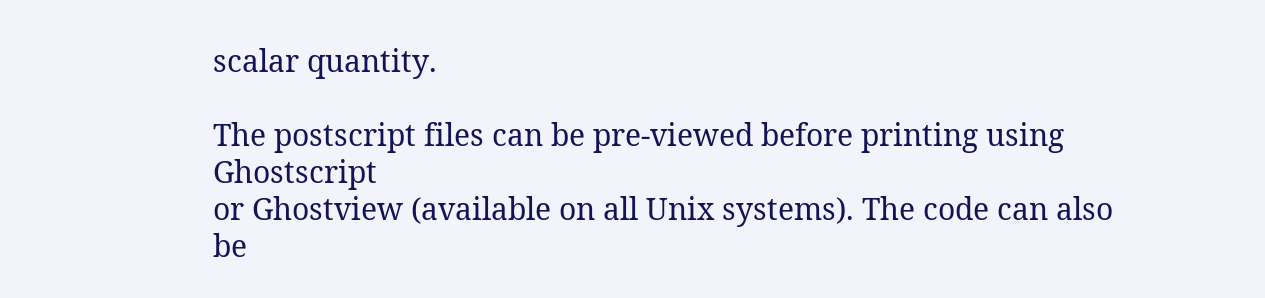scalar quantity.

The postscript files can be pre-viewed before printing using Ghostscript
or Ghostview (available on all Unix systems). The code can also be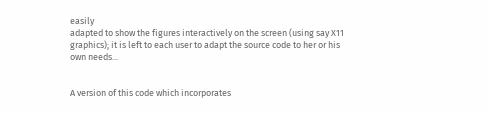easily
adapted to show the figures interactively on the screen (using say X11
graphics); it is left to each user to adapt the source code to her or his
own needs...


A version of this code which incorporates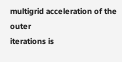multigrid acceleration of the outer
iterations is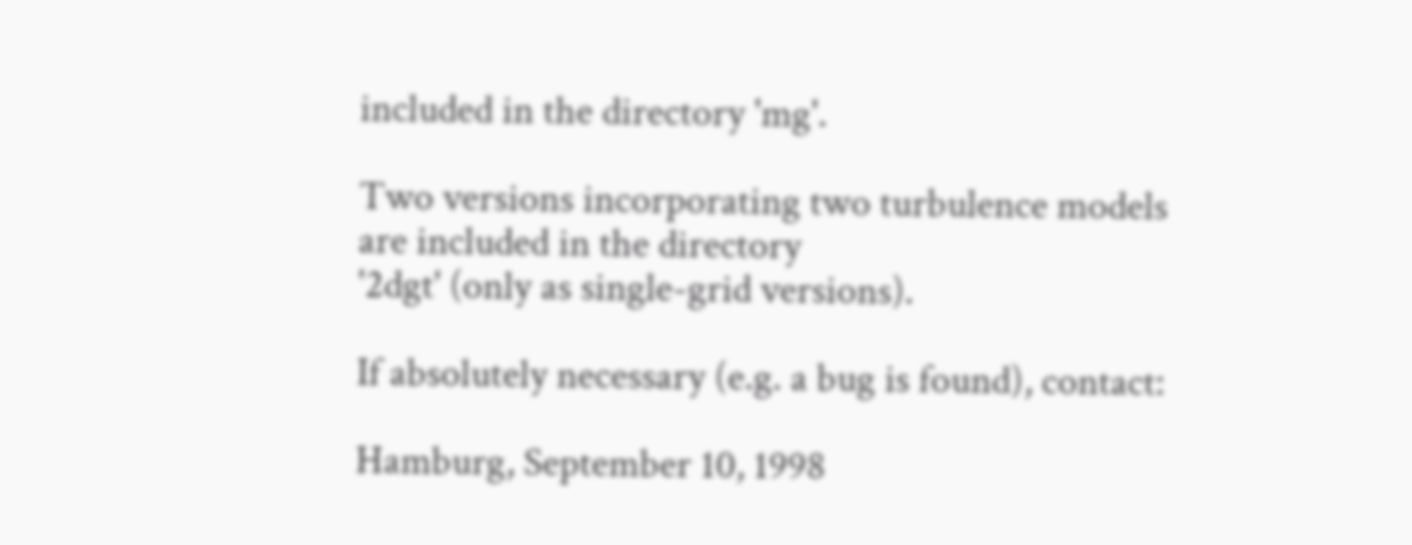included in the directory 'mg'.

Two versions incorporating two turbulence models are included in the directory
'2dgt' (only as single-grid versions).

If absolutely necessary (e.g. a bug is found), contact:

Hamburg, September 10, 1998